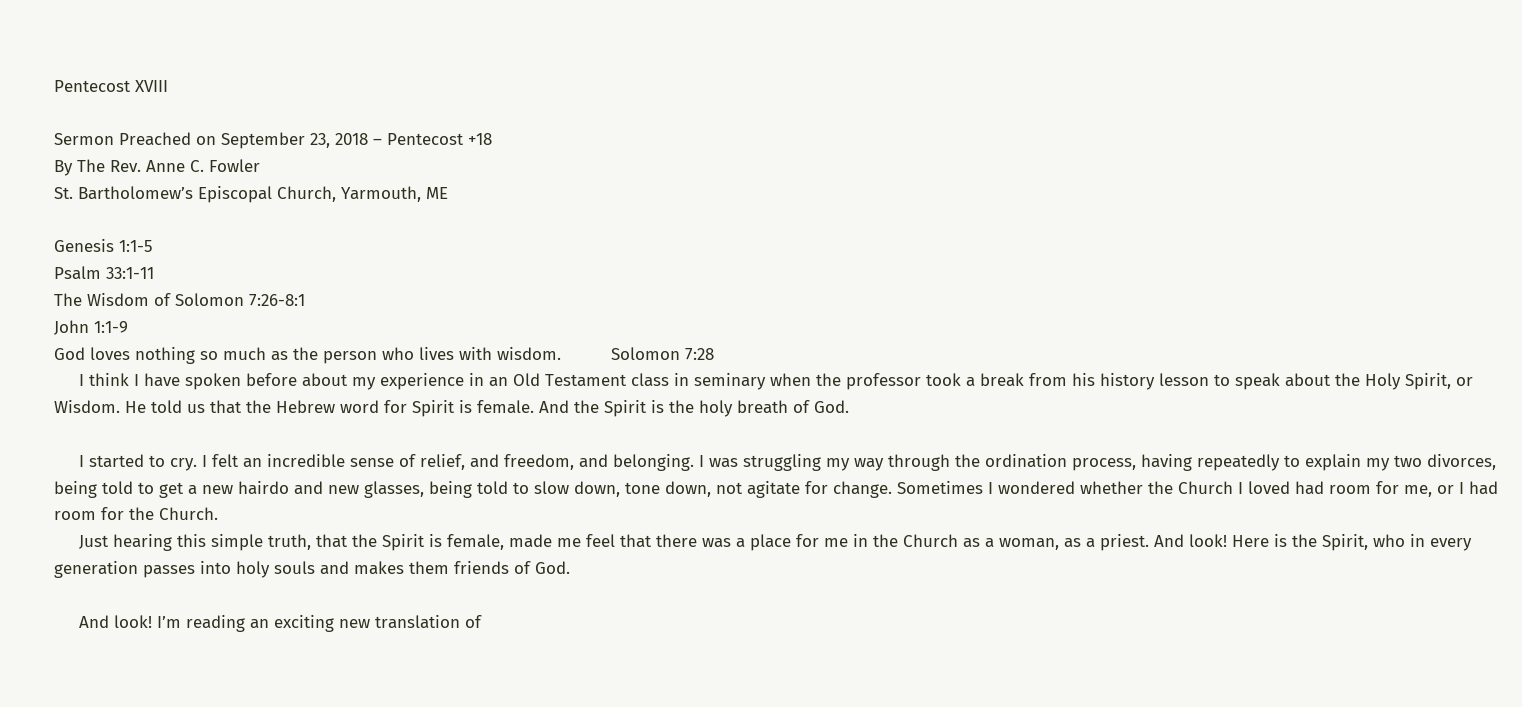Pentecost XVIII

Sermon Preached on September 23, 2018 – Pentecost +18
By The Rev. Anne C. Fowler
St. Bartholomew’s Episcopal Church, Yarmouth, ME

Genesis 1:1-5
Psalm 33:1-11
The Wisdom of Solomon 7:26-8:1
John 1:1-9
God loves nothing so much as the person who lives with wisdom.          Solomon 7:28
     I think I have spoken before about my experience in an Old Testament class in seminary when the professor took a break from his history lesson to speak about the Holy Spirit, or Wisdom. He told us that the Hebrew word for Spirit is female. And the Spirit is the holy breath of God.

     I started to cry. I felt an incredible sense of relief, and freedom, and belonging. I was struggling my way through the ordination process, having repeatedly to explain my two divorces, being told to get a new hairdo and new glasses, being told to slow down, tone down, not agitate for change. Sometimes I wondered whether the Church I loved had room for me, or I had room for the Church.
     Just hearing this simple truth, that the Spirit is female, made me feel that there was a place for me in the Church as a woman, as a priest. And look! Here is the Spirit, who in every generation passes into holy souls and makes them friends of God.

     And look! I’m reading an exciting new translation of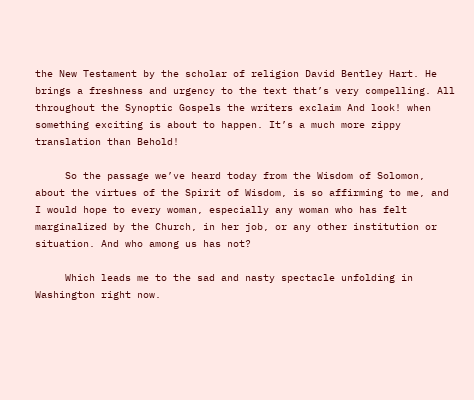the New Testament by the scholar of religion David Bentley Hart. He brings a freshness and urgency to the text that’s very compelling. All throughout the Synoptic Gospels the writers exclaim And look! when something exciting is about to happen. It’s a much more zippy translation than Behold!

     So the passage we’ve heard today from the Wisdom of Solomon, about the virtues of the Spirit of Wisdom, is so affirming to me, and I would hope to every woman, especially any woman who has felt marginalized by the Church, in her job, or any other institution or situation. And who among us has not?

     Which leads me to the sad and nasty spectacle unfolding in Washington right now.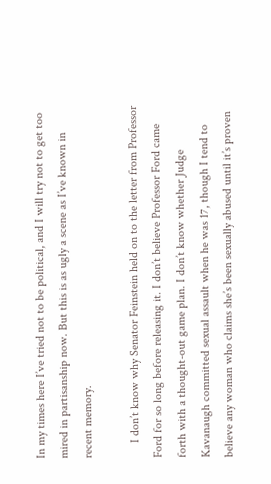In my times here I’ve tried not to be political, and I will try not to get too mired in partisanship now. But this is as ugly a scene as I’ve known in recent memory.

     I don’t know why Senator Feinstein held on to the letter from Professor Ford for so long before releasing it. I don’t believe Professor Ford came forth with a thought-out game plan. I don’t know whether Judge Kavanaugh committed sexual assault when he was 17, though I tend to believe any woman who claims she’s been sexually abused until it’s proven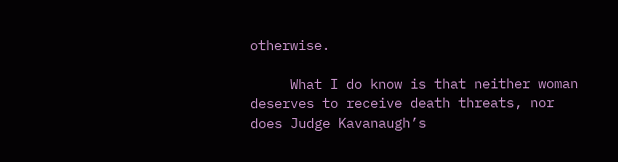otherwise.

     What I do know is that neither woman deserves to receive death threats, nor does Judge Kavanaugh’s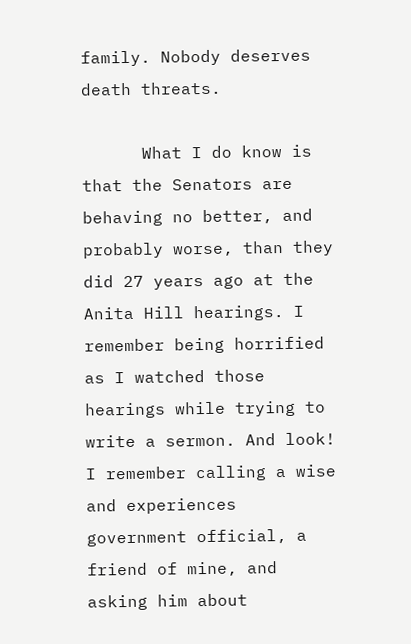family. Nobody deserves death threats.

      What I do know is that the Senators are behaving no better, and probably worse, than they did 27 years ago at the Anita Hill hearings. I remember being horrified as I watched those hearings while trying to write a sermon. And look! I remember calling a wise and experiences government official, a friend of mine, and asking him about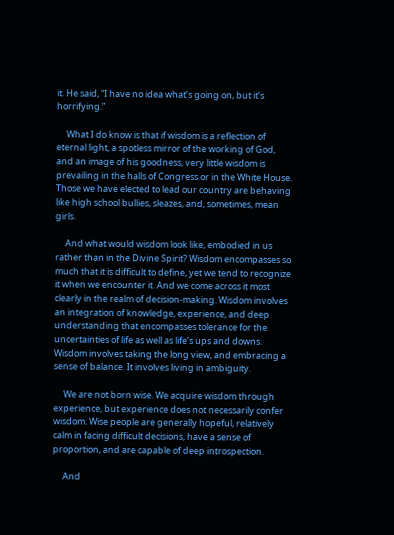it. He said, “I have no idea what’s going on, but it’s horrifying.”

     What I do know is that if wisdom is a reflection of eternal light, a spotless mirror of the working of God, and an image of his goodness, very little wisdom is prevailing in the halls of Congress or in the White House. Those we have elected to lead our country are behaving like high school bullies, sleazes, and, sometimes, mean girls.

     And what would wisdom look like, embodied in us rather than in the Divine Spirit? Wisdom encompasses so much that it is difficult to define, yet we tend to recognize it when we encounter it. And we come across it most clearly in the realm of decision-making. Wisdom involves an integration of knowledge, experience, and deep understanding that encompasses tolerance for the uncertainties of life as well as life’s ups and downs. Wisdom involves taking the long view, and embracing a sense of balance. It involves living in ambiguity.

     We are not born wise. We acquire wisdom through experience, but experience does not necessarily confer wisdom. Wise people are generally hopeful, relatively calm in facing difficult decisions, have a sense of proportion, and are capable of deep introspection.

     And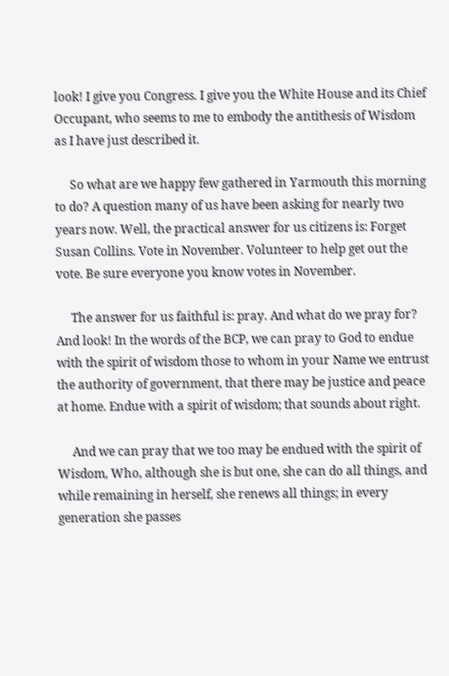look! I give you Congress. I give you the White House and its Chief Occupant, who seems to me to embody the antithesis of Wisdom as I have just described it.

     So what are we happy few gathered in Yarmouth this morning to do? A question many of us have been asking for nearly two years now. Well, the practical answer for us citizens is: Forget Susan Collins. Vote in November. Volunteer to help get out the vote. Be sure everyone you know votes in November.

     The answer for us faithful is: pray. And what do we pray for? And look! In the words of the BCP, we can pray to God to endue with the spirit of wisdom those to whom in your Name we entrust the authority of government, that there may be justice and peace at home. Endue with a spirit of wisdom; that sounds about right.

     And we can pray that we too may be endued with the spirit of Wisdom, Who, although she is but one, she can do all things, and while remaining in herself, she renews all things; in every generation she passes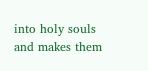into holy souls and makes them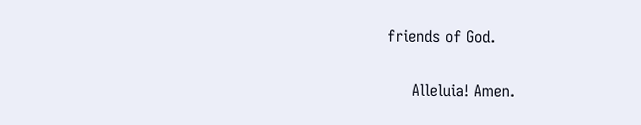friends of God.

     Alleluia! Amen.